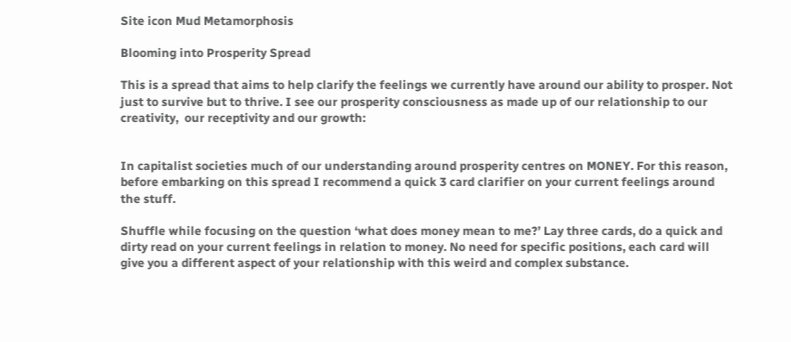Site icon Mud Metamorphosis

Blooming into Prosperity Spread

This is a spread that aims to help clarify the feelings we currently have around our ability to prosper. Not just to survive but to thrive. I see our prosperity consciousness as made up of our relationship to our creativity,  our receptivity and our growth:


In capitalist societies much of our understanding around prosperity centres on MONEY. For this reason, before embarking on this spread I recommend a quick 3 card clarifier on your current feelings around the stuff.

Shuffle while focusing on the question ‘what does money mean to me?’ Lay three cards, do a quick and dirty read on your current feelings in relation to money. No need for specific positions, each card will give you a different aspect of your relationship with this weird and complex substance.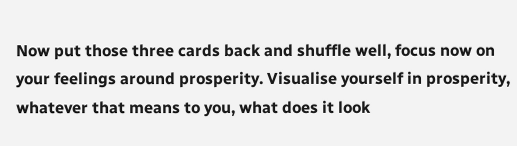Now put those three cards back and shuffle well, focus now on your feelings around prosperity. Visualise yourself in prosperity, whatever that means to you, what does it look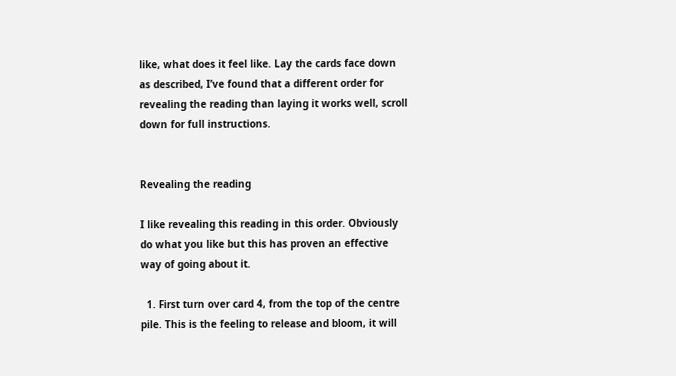like, what does it feel like. Lay the cards face down as described, I’ve found that a different order for revealing the reading than laying it works well, scroll down for full instructions.


Revealing the reading

I like revealing this reading in this order. Obviously do what you like but this has proven an effective way of going about it.

  1. First turn over card 4, from the top of the centre pile. This is the feeling to release and bloom, it will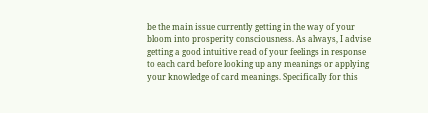be the main issue currently getting in the way of your bloom into prosperity consciousness. As always, I advise getting a good intuitive read of your feelings in response to each card before looking up any meanings or applying your knowledge of card meanings. Specifically for this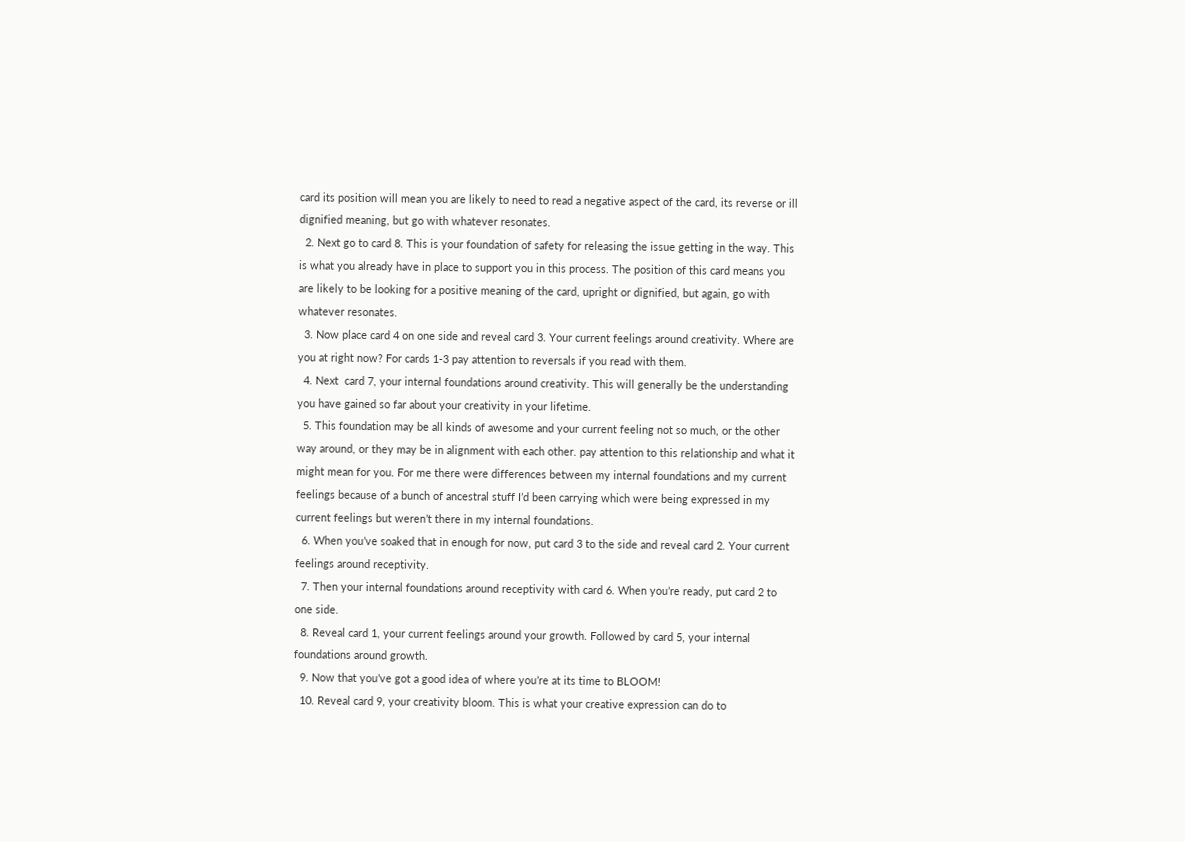card its position will mean you are likely to need to read a negative aspect of the card, its reverse or ill dignified meaning, but go with whatever resonates.
  2. Next go to card 8. This is your foundation of safety for releasing the issue getting in the way. This is what you already have in place to support you in this process. The position of this card means you are likely to be looking for a positive meaning of the card, upright or dignified, but again, go with whatever resonates.
  3. Now place card 4 on one side and reveal card 3. Your current feelings around creativity. Where are you at right now? For cards 1-3 pay attention to reversals if you read with them.
  4. Next  card 7, your internal foundations around creativity. This will generally be the understanding you have gained so far about your creativity in your lifetime.
  5. This foundation may be all kinds of awesome and your current feeling not so much, or the other way around, or they may be in alignment with each other. pay attention to this relationship and what it might mean for you. For me there were differences between my internal foundations and my current feelings because of a bunch of ancestral stuff I’d been carrying which were being expressed in my current feelings but weren’t there in my internal foundations.
  6. When you’ve soaked that in enough for now, put card 3 to the side and reveal card 2. Your current feelings around receptivity.
  7. Then your internal foundations around receptivity with card 6. When you’re ready, put card 2 to one side.
  8. Reveal card 1, your current feelings around your growth. Followed by card 5, your internal foundations around growth.
  9. Now that you’ve got a good idea of where you’re at its time to BLOOM!
  10. Reveal card 9, your creativity bloom. This is what your creative expression can do to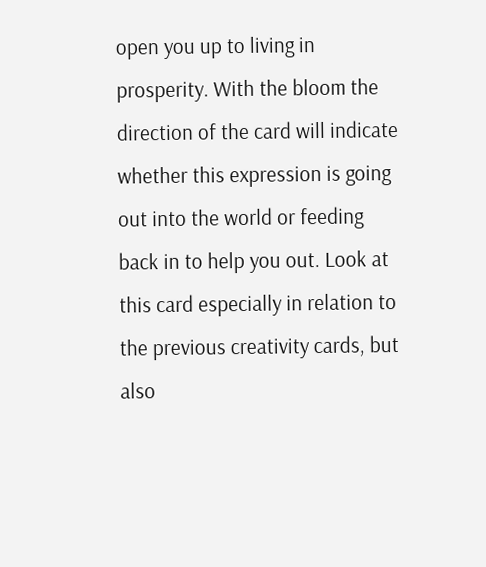open you up to living in prosperity. With the bloom the direction of the card will indicate whether this expression is going out into the world or feeding back in to help you out. Look at this card especially in relation to the previous creativity cards, but also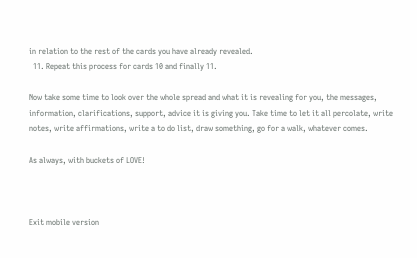in relation to the rest of the cards you have already revealed.
  11. Repeat this process for cards 10 and finally 11.

Now take some time to look over the whole spread and what it is revealing for you, the messages, information, clarifications, support, advice it is giving you. Take time to let it all percolate, write notes, write affirmations, write a to do list, draw something, go for a walk, whatever comes.

As always, with buckets of LOVE!



Exit mobile version